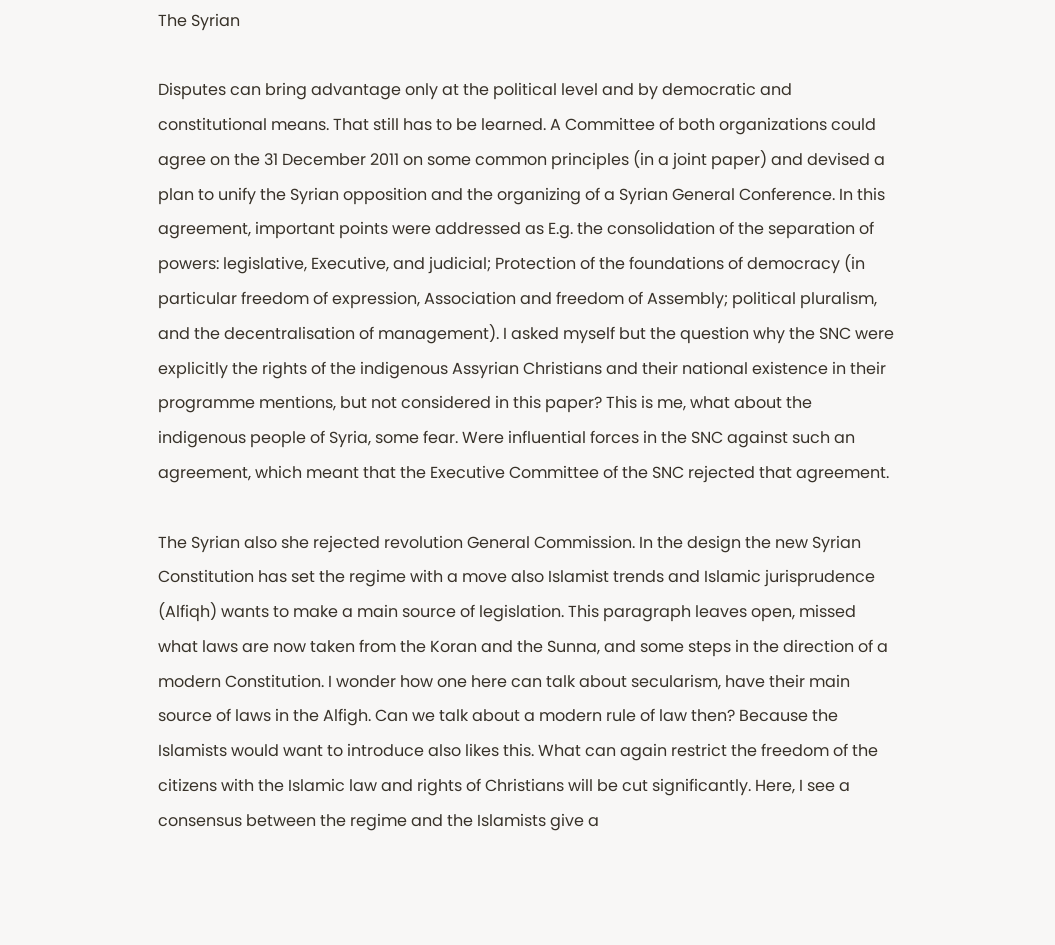The Syrian

Disputes can bring advantage only at the political level and by democratic and constitutional means. That still has to be learned. A Committee of both organizations could agree on the 31 December 2011 on some common principles (in a joint paper) and devised a plan to unify the Syrian opposition and the organizing of a Syrian General Conference. In this agreement, important points were addressed as E.g. the consolidation of the separation of powers: legislative, Executive, and judicial; Protection of the foundations of democracy (in particular freedom of expression, Association and freedom of Assembly; political pluralism, and the decentralisation of management). I asked myself but the question why the SNC were explicitly the rights of the indigenous Assyrian Christians and their national existence in their programme mentions, but not considered in this paper? This is me, what about the indigenous people of Syria, some fear. Were influential forces in the SNC against such an agreement, which meant that the Executive Committee of the SNC rejected that agreement.

The Syrian also she rejected revolution General Commission. In the design the new Syrian Constitution has set the regime with a move also Islamist trends and Islamic jurisprudence (Alfiqh) wants to make a main source of legislation. This paragraph leaves open, missed what laws are now taken from the Koran and the Sunna, and some steps in the direction of a modern Constitution. I wonder how one here can talk about secularism, have their main source of laws in the Alfigh. Can we talk about a modern rule of law then? Because the Islamists would want to introduce also likes this. What can again restrict the freedom of the citizens with the Islamic law and rights of Christians will be cut significantly. Here, I see a consensus between the regime and the Islamists give a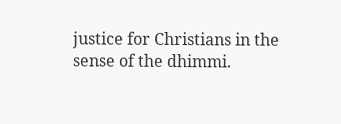justice for Christians in the sense of the dhimmi.